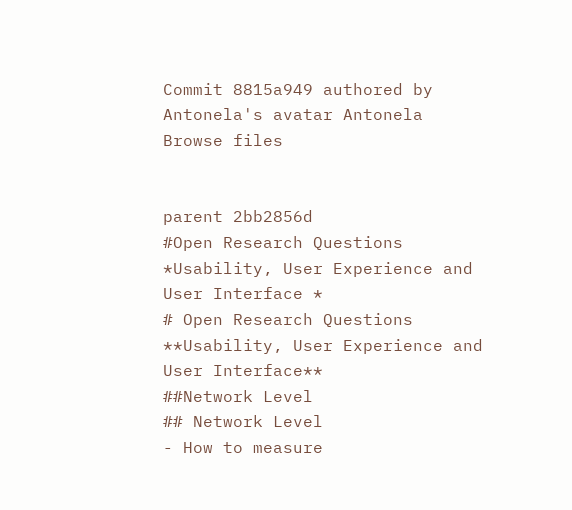Commit 8815a949 authored by Antonela's avatar Antonela
Browse files


parent 2bb2856d
#Open Research Questions
*Usability, User Experience and User Interface *
# Open Research Questions
**Usability, User Experience and User Interface**
##Network Level
## Network Level
- How to measure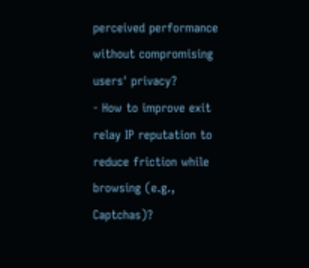perceived performance without compromising users' privacy?
- How to improve exit relay IP reputation to reduce friction while browsing (e.g., Captchas)?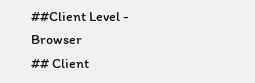##Client Level - Browser
## Client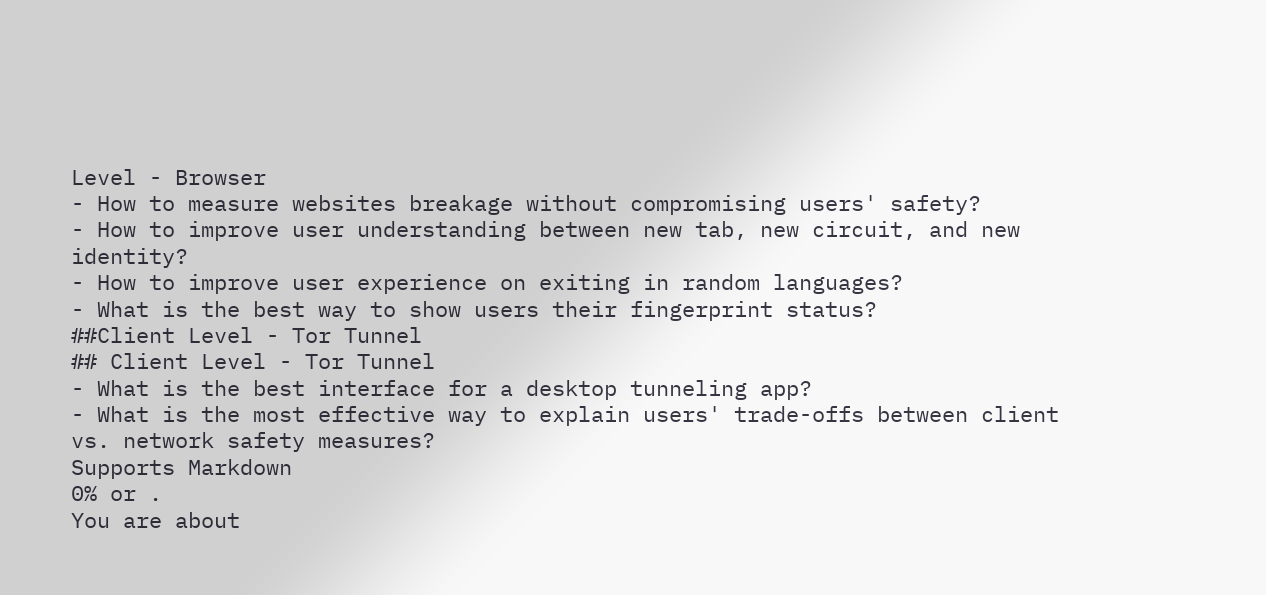Level - Browser
- How to measure websites breakage without compromising users' safety?
- How to improve user understanding between new tab, new circuit, and new identity?
- How to improve user experience on exiting in random languages?
- What is the best way to show users their fingerprint status?
##Client Level - Tor Tunnel
## Client Level - Tor Tunnel
- What is the best interface for a desktop tunneling app?
- What is the most effective way to explain users' trade-offs between client vs. network safety measures?
Supports Markdown
0% or .
You are about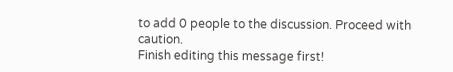to add 0 people to the discussion. Proceed with caution.
Finish editing this message first!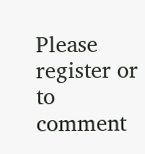Please register or to comment